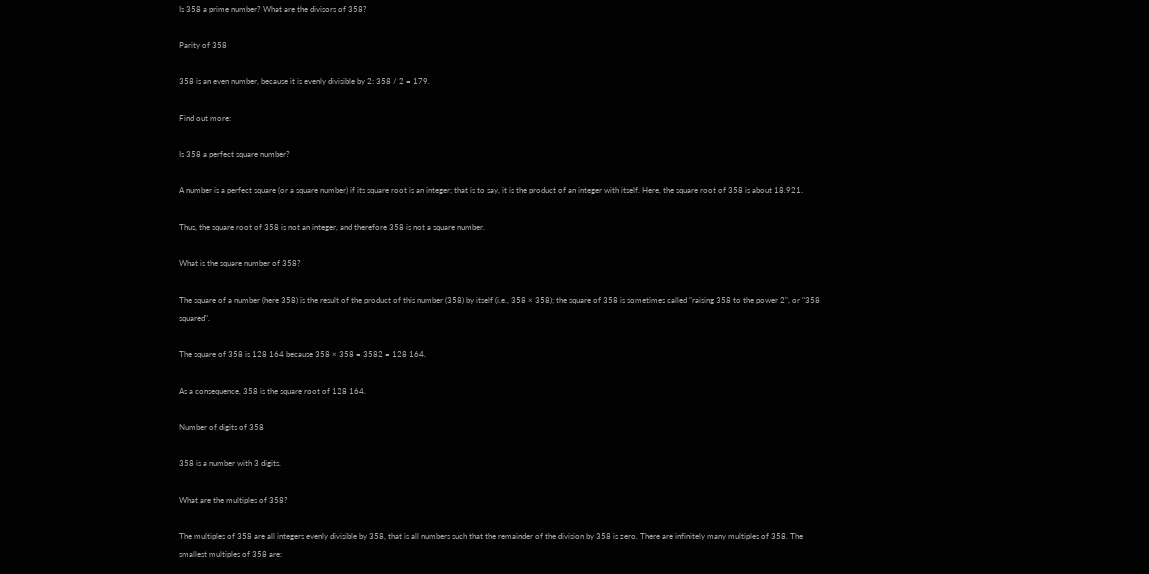Is 358 a prime number? What are the divisors of 358?

Parity of 358

358 is an even number, because it is evenly divisible by 2: 358 / 2 = 179.

Find out more:

Is 358 a perfect square number?

A number is a perfect square (or a square number) if its square root is an integer; that is to say, it is the product of an integer with itself. Here, the square root of 358 is about 18.921.

Thus, the square root of 358 is not an integer, and therefore 358 is not a square number.

What is the square number of 358?

The square of a number (here 358) is the result of the product of this number (358) by itself (i.e., 358 × 358); the square of 358 is sometimes called "raising 358 to the power 2", or "358 squared".

The square of 358 is 128 164 because 358 × 358 = 3582 = 128 164.

As a consequence, 358 is the square root of 128 164.

Number of digits of 358

358 is a number with 3 digits.

What are the multiples of 358?

The multiples of 358 are all integers evenly divisible by 358, that is all numbers such that the remainder of the division by 358 is zero. There are infinitely many multiples of 358. The smallest multiples of 358 are: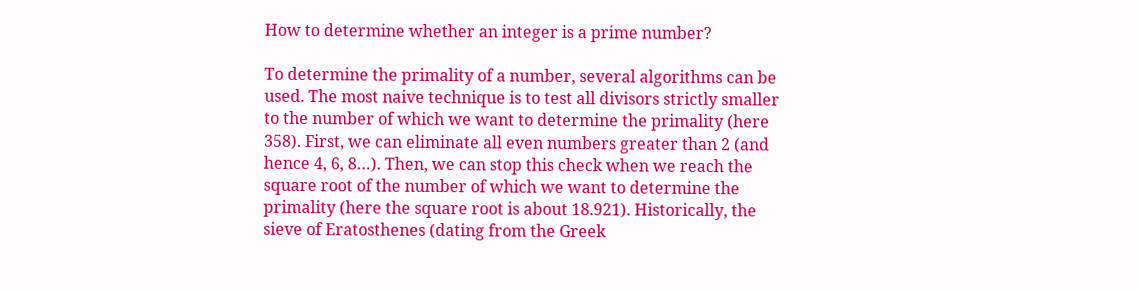How to determine whether an integer is a prime number?

To determine the primality of a number, several algorithms can be used. The most naive technique is to test all divisors strictly smaller to the number of which we want to determine the primality (here 358). First, we can eliminate all even numbers greater than 2 (and hence 4, 6, 8…). Then, we can stop this check when we reach the square root of the number of which we want to determine the primality (here the square root is about 18.921). Historically, the sieve of Eratosthenes (dating from the Greek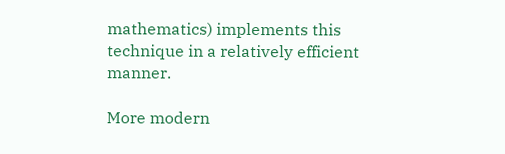mathematics) implements this technique in a relatively efficient manner.

More modern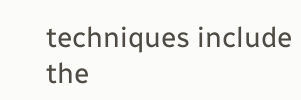techniques include the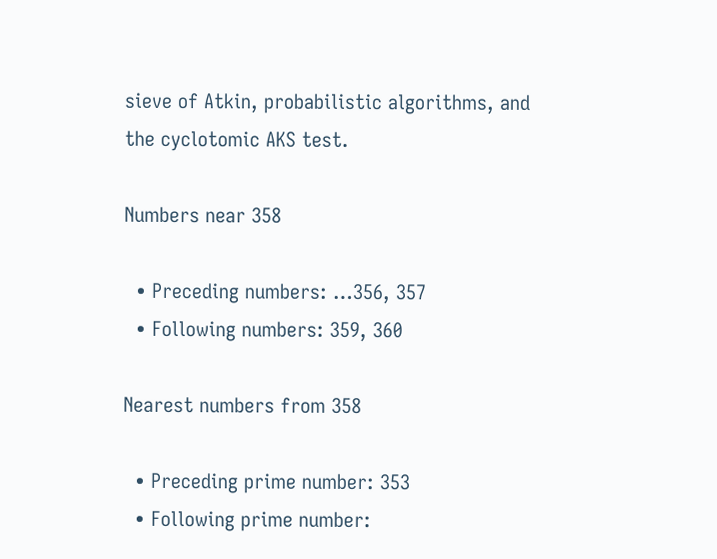sieve of Atkin, probabilistic algorithms, and the cyclotomic AKS test.

Numbers near 358

  • Preceding numbers: …356, 357
  • Following numbers: 359, 360

Nearest numbers from 358

  • Preceding prime number: 353
  • Following prime number: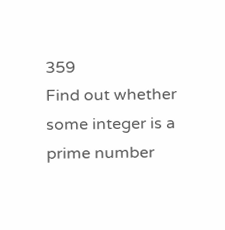359
Find out whether some integer is a prime number